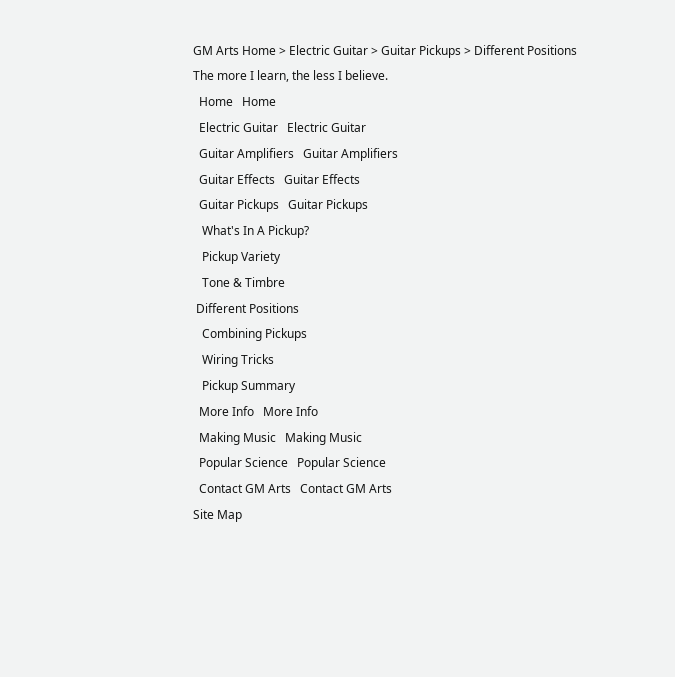GM Arts Home > Electric Guitar > Guitar Pickups > Different Positions
The more I learn, the less I believe.
  Home   Home
  Electric Guitar   Electric Guitar
  Guitar Amplifiers   Guitar Amplifiers
  Guitar Effects   Guitar Effects
  Guitar Pickups   Guitar Pickups
   What's In A Pickup?
   Pickup Variety
   Tone & Timbre
 Different Positions
   Combining Pickups
   Wiring Tricks
   Pickup Summary
  More Info   More Info
  Making Music   Making Music
  Popular Science   Popular Science
  Contact GM Arts   Contact GM Arts
Site Map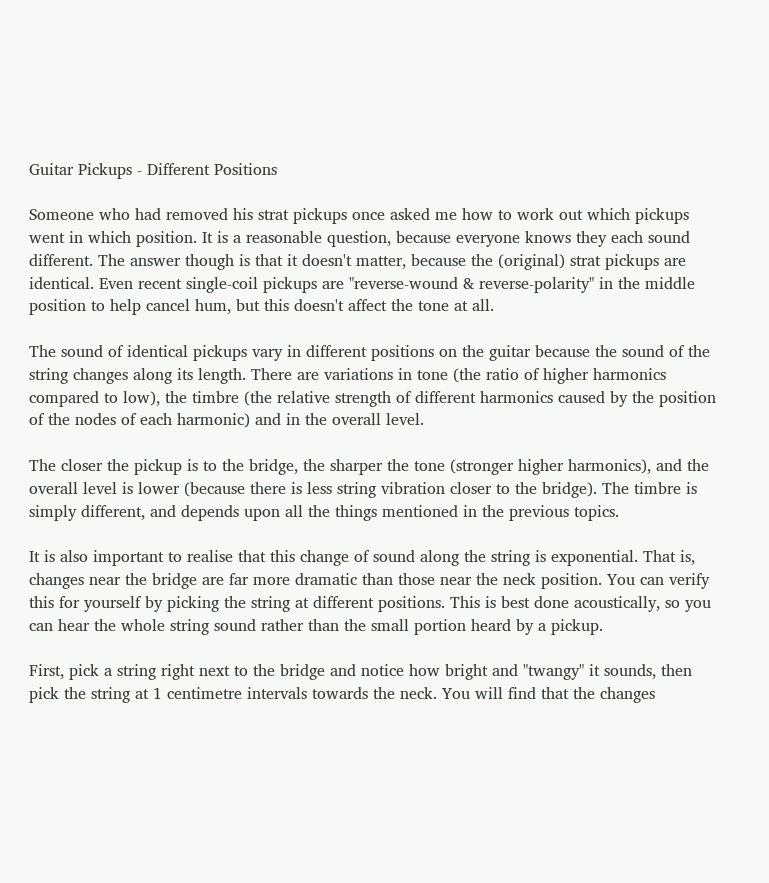Guitar Pickups - Different Positions

Someone who had removed his strat pickups once asked me how to work out which pickups went in which position. It is a reasonable question, because everyone knows they each sound different. The answer though is that it doesn't matter, because the (original) strat pickups are identical. Even recent single-coil pickups are "reverse-wound & reverse-polarity" in the middle position to help cancel hum, but this doesn't affect the tone at all.

The sound of identical pickups vary in different positions on the guitar because the sound of the string changes along its length. There are variations in tone (the ratio of higher harmonics compared to low), the timbre (the relative strength of different harmonics caused by the position of the nodes of each harmonic) and in the overall level.

The closer the pickup is to the bridge, the sharper the tone (stronger higher harmonics), and the overall level is lower (because there is less string vibration closer to the bridge). The timbre is simply different, and depends upon all the things mentioned in the previous topics.

It is also important to realise that this change of sound along the string is exponential. That is, changes near the bridge are far more dramatic than those near the neck position. You can verify this for yourself by picking the string at different positions. This is best done acoustically, so you can hear the whole string sound rather than the small portion heard by a pickup.

First, pick a string right next to the bridge and notice how bright and "twangy" it sounds, then pick the string at 1 centimetre intervals towards the neck. You will find that the changes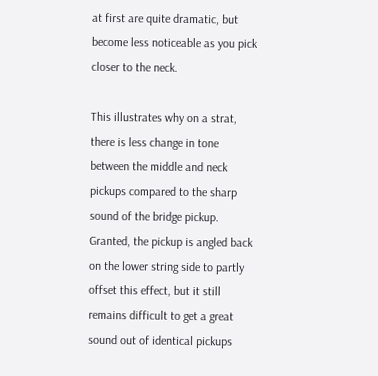at first are quite dramatic, but become less noticeable as you pick closer to the neck.

This illustrates why on a strat, there is less change in tone between the middle and neck pickups compared to the sharp sound of the bridge pickup. Granted, the pickup is angled back on the lower string side to partly offset this effect, but it still remains difficult to get a great sound out of identical pickups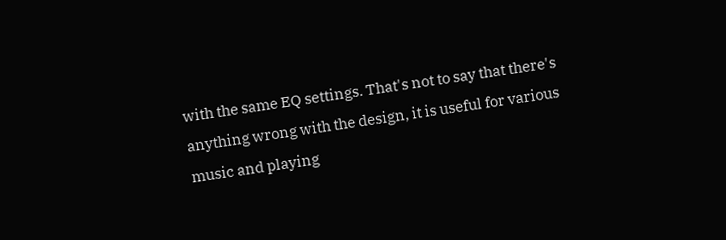with the same EQ settings. That's not to say that there's anything wrong with the design, it is useful for various music and playing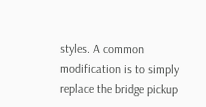styles. A common modification is to simply replace the bridge pickup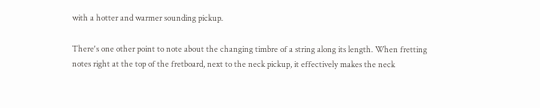with a hotter and warmer sounding pickup.

There's one other point to note about the changing timbre of a string along its length. When fretting notes right at the top of the fretboard, next to the neck pickup, it effectively makes the neck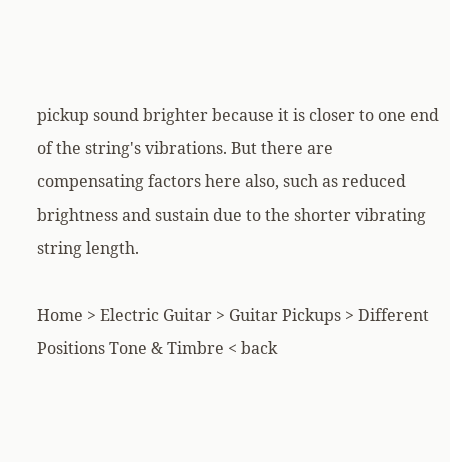pickup sound brighter because it is closer to one end of the string's vibrations. But there are compensating factors here also, such as reduced brightness and sustain due to the shorter vibrating string length.

Home > Electric Guitar > Guitar Pickups > Different Positions Tone & Timbre < back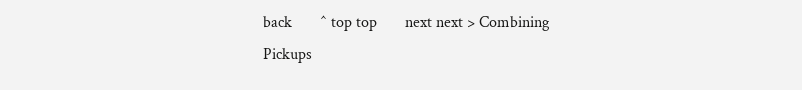back       ^ top top       next next > Combining Pickups